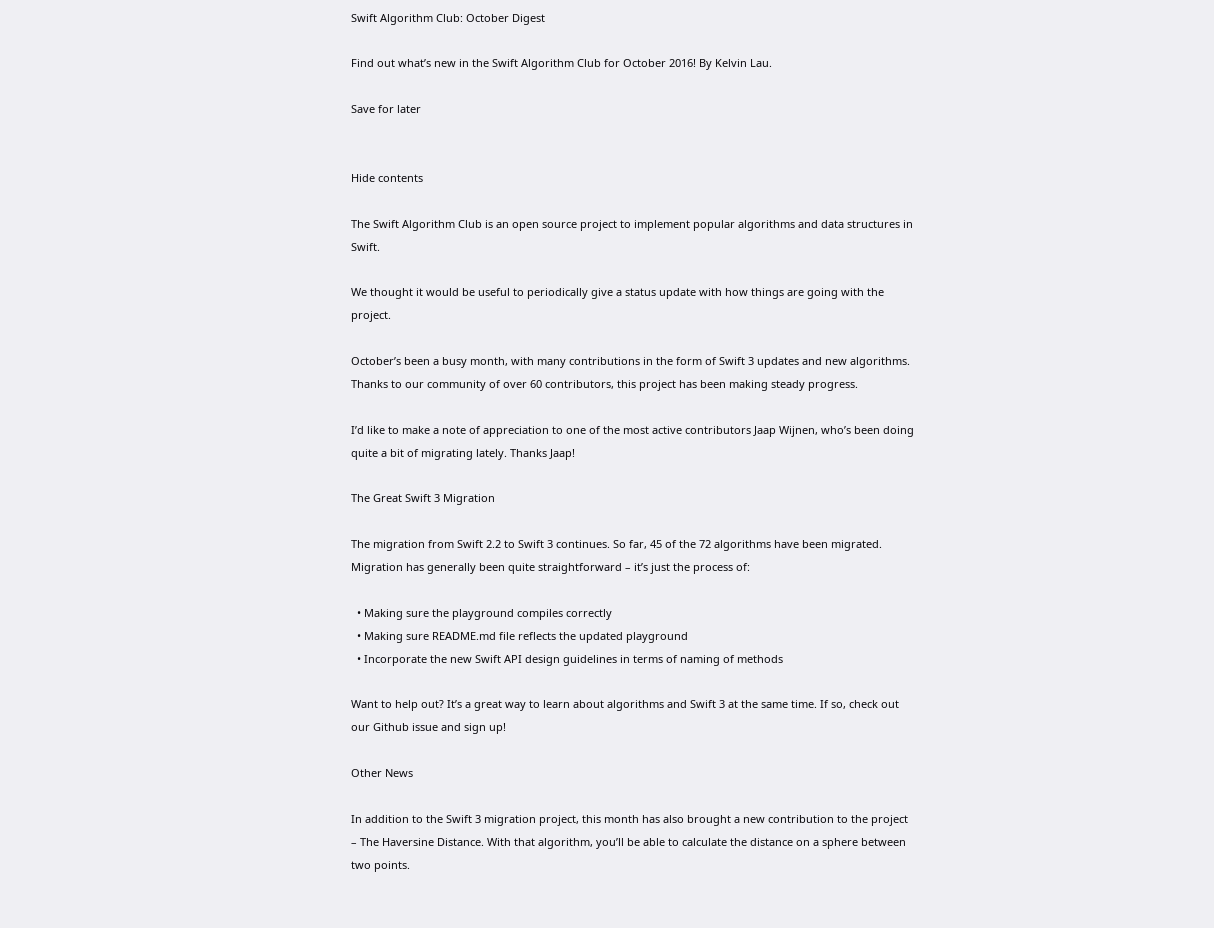Swift Algorithm Club: October Digest

Find out what’s new in the Swift Algorithm Club for October 2016! By Kelvin Lau.

Save for later


Hide contents

The Swift Algorithm Club is an open source project to implement popular algorithms and data structures in Swift.

We thought it would be useful to periodically give a status update with how things are going with the project.

October’s been a busy month, with many contributions in the form of Swift 3 updates and new algorithms. Thanks to our community of over 60 contributors, this project has been making steady progress.

I’d like to make a note of appreciation to one of the most active contributors Jaap Wijnen, who’s been doing quite a bit of migrating lately. Thanks Jaap!

The Great Swift 3 Migration

The migration from Swift 2.2 to Swift 3 continues. So far, 45 of the 72 algorithms have been migrated. Migration has generally been quite straightforward – it’s just the process of:

  • Making sure the playground compiles correctly
  • Making sure README.md file reflects the updated playground
  • Incorporate the new Swift API design guidelines in terms of naming of methods

Want to help out? It’s a great way to learn about algorithms and Swift 3 at the same time. If so, check out our Github issue and sign up!

Other News

In addition to the Swift 3 migration project, this month has also brought a new contribution to the project – The Haversine Distance. With that algorithm, you’ll be able to calculate the distance on a sphere between two points.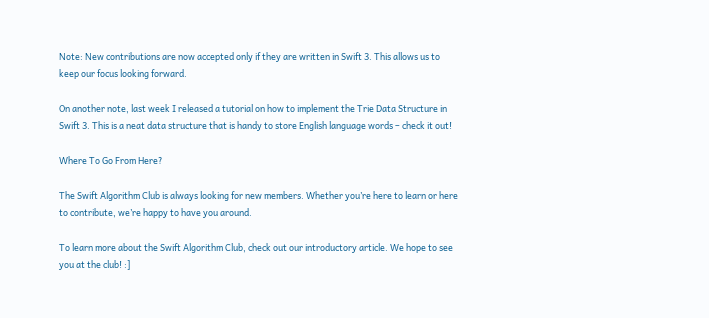Note: New contributions are now accepted only if they are written in Swift 3. This allows us to keep our focus looking forward.

On another note, last week I released a tutorial on how to implement the Trie Data Structure in Swift 3. This is a neat data structure that is handy to store English language words – check it out!

Where To Go From Here?

The Swift Algorithm Club is always looking for new members. Whether you’re here to learn or here to contribute, we’re happy to have you around.

To learn more about the Swift Algorithm Club, check out our introductory article. We hope to see you at the club! :]